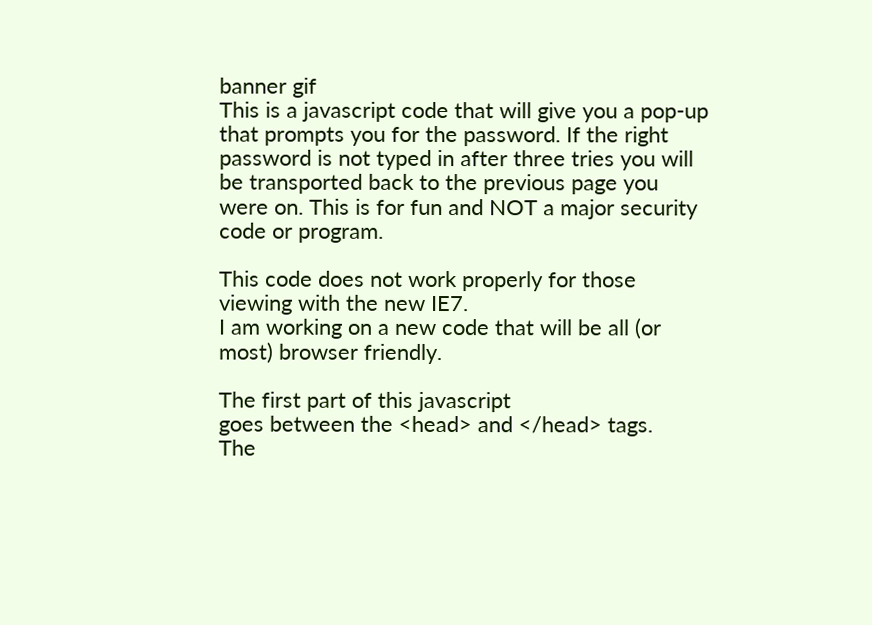banner gif
This is a javascript code that will give you a pop-up that prompts you for the password. If the right password is not typed in after three tries you will be transported back to the previous page you were on. This is for fun and NOT a major security code or program.

This code does not work properly for those viewing with the new IE7.
I am working on a new code that will be all (or most) browser friendly.

The first part of this javascript
goes between the <head> and </head> tags.
The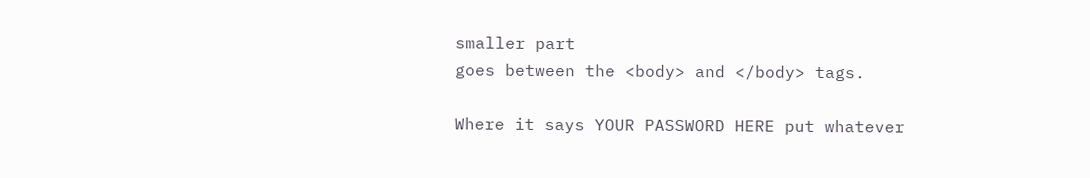smaller part
goes between the <body> and </body> tags.

Where it says YOUR PASSWORD HERE put whatever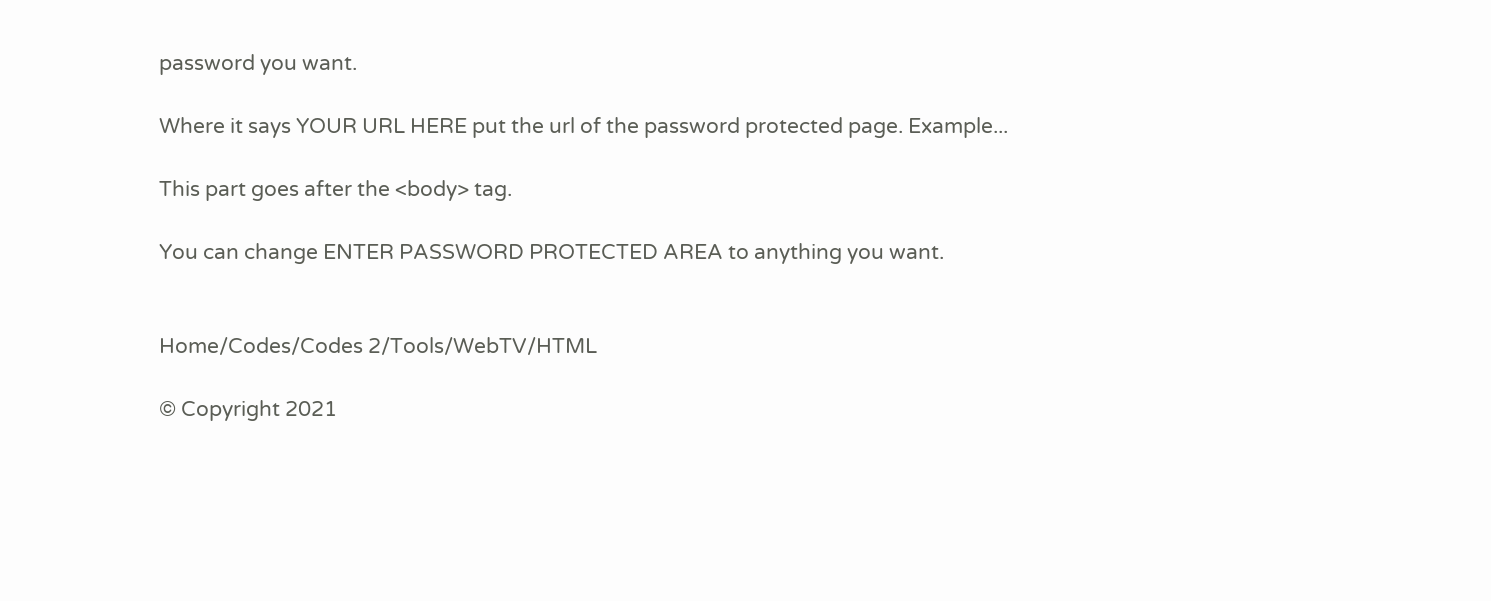password you want.

Where it says YOUR URL HERE put the url of the password protected page. Example...

This part goes after the <body> tag.

You can change ENTER PASSWORD PROTECTED AREA to anything you want.


Home/Codes/Codes 2/Tools/WebTV/HTML

© Copyright 2021